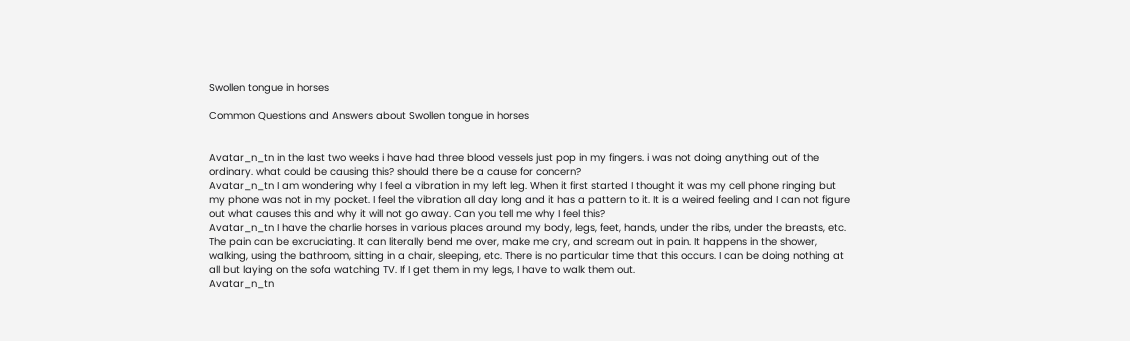Swollen tongue in horses

Common Questions and Answers about Swollen tongue in horses


Avatar_n_tn in the last two weeks i have had three blood vessels just pop in my fingers. i was not doing anything out of the ordinary. what could be causing this? should there be a cause for concern?
Avatar_n_tn I am wondering why I feel a vibration in my left leg. When it first started I thought it was my cell phone ringing but my phone was not in my pocket. I feel the vibration all day long and it has a pattern to it. It is a weired feeling and I can not figure out what causes this and why it will not go away. Can you tell me why I feel this?
Avatar_n_tn I have the charlie horses in various places around my body, legs, feet, hands, under the ribs, under the breasts, etc. The pain can be excruciating. It can literally bend me over, make me cry, and scream out in pain. It happens in the shower, walking, using the bathroom, sitting in a chair, sleeping, etc. There is no particular time that this occurs. I can be doing nothing at all but laying on the sofa watching TV. If I get them in my legs, I have to walk them out.
Avatar_n_tn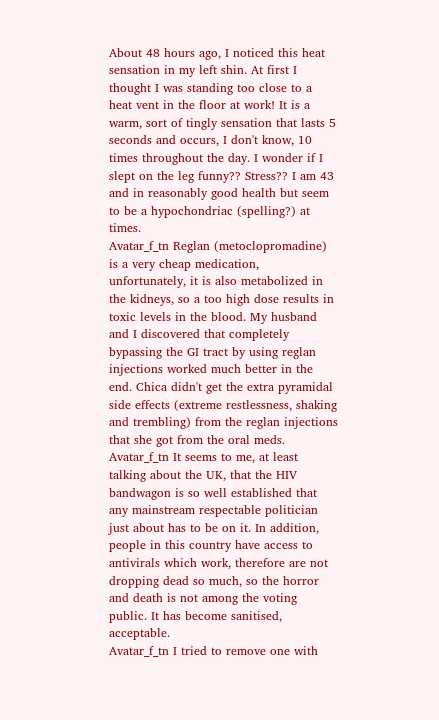About 48 hours ago, I noticed this heat sensation in my left shin. At first I thought I was standing too close to a heat vent in the floor at work! It is a warm, sort of tingly sensation that lasts 5 seconds and occurs, I don't know, 10 times throughout the day. I wonder if I slept on the leg funny?? Stress?? I am 43 and in reasonably good health but seem to be a hypochondriac (spelling?) at times.
Avatar_f_tn Reglan (metoclopromadine) is a very cheap medication, unfortunately, it is also metabolized in the kidneys, so a too high dose results in toxic levels in the blood. My husband and I discovered that completely bypassing the GI tract by using reglan injections worked much better in the end. Chica didn't get the extra pyramidal side effects (extreme restlessness, shaking and trembling) from the reglan injections that she got from the oral meds.
Avatar_f_tn It seems to me, at least talking about the UK, that the HIV bandwagon is so well established that any mainstream respectable politician just about has to be on it. In addition, people in this country have access to antivirals which work, therefore are not dropping dead so much, so the horror and death is not among the voting public. It has become sanitised, acceptable.
Avatar_f_tn I tried to remove one with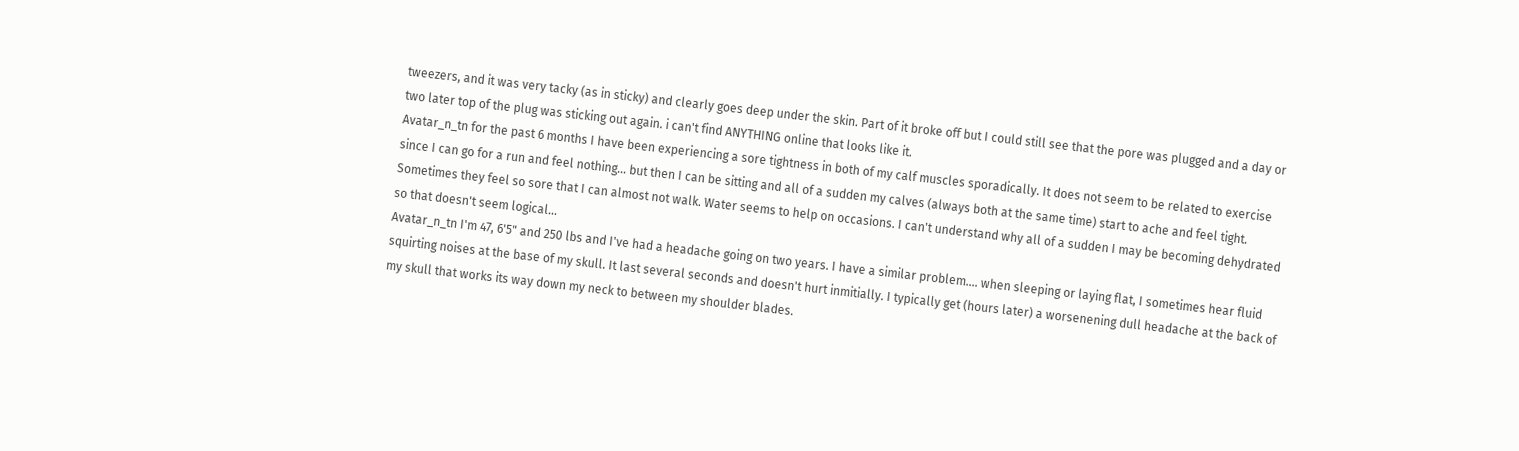tweezers, and it was very tacky (as in sticky) and clearly goes deep under the skin. Part of it broke off but I could still see that the pore was plugged and a day or two later top of the plug was sticking out again. i can't find ANYTHING online that looks like it.
Avatar_n_tn for the past 6 months I have been experiencing a sore tightness in both of my calf muscles sporadically. It does not seem to be related to exercise since I can go for a run and feel nothing... but then I can be sitting and all of a sudden my calves (always both at the same time) start to ache and feel tight. Sometimes they feel so sore that I can almost not walk. Water seems to help on occasions. I can't understand why all of a sudden I may be becoming dehydrated so that doesn't seem logical...
Avatar_n_tn I'm 47, 6'5" and 250 lbs and I've had a headache going on two years. I have a similar problem.... when sleeping or laying flat, I sometimes hear fluid squirting noises at the base of my skull. It last several seconds and doesn't hurt inmitially. I typically get (hours later) a worsenening dull headache at the back of my skull that works its way down my neck to between my shoulder blades.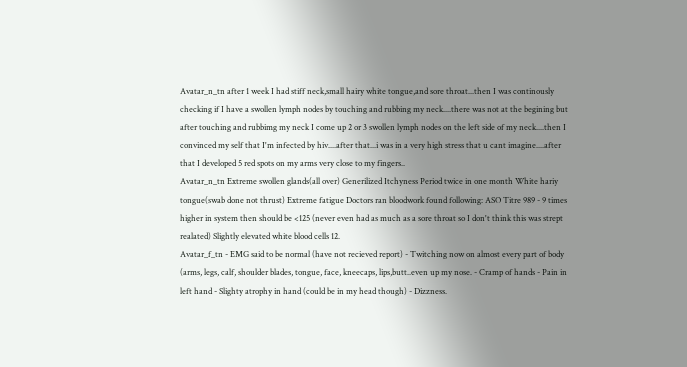Avatar_n_tn after 1 week I had stiff neck,small hairy white tongue,and sore throat...then I was continously checking if I have a swollen lymph nodes by touching and rubbing my neck....there was not at the begining but after touching and rubbimg my neck I come up 2 or 3 swollen lymph nodes on the left side of my neck....then I convinced my self that I'm infected by hiv....after that...i was in a very high stress that u cant imagine....after that I developed 5 red spots on my arms very close to my fingers..
Avatar_n_tn Extreme swollen glands(all over) Generilized Itchyness Period twice in one month White hariy tongue(swab done not thrust) Extreme fatigue Doctors ran bloodwork found following: ASO Titre 989 - 9 times higher in system then should be <125 (never even had as much as a sore throat so I don't think this was strept realated) Slightly elevated white blood cells 12.
Avatar_f_tn - EMG said to be normal (have not recieved report) - Twitching now on almost every part of body (arms, legs, calf, shoulder blades, tongue, face, kneecaps, lips,butt..even up my nose. - Cramp of hands - Pain in left hand - Slighty atrophy in hand (could be in my head though) - Dizzness.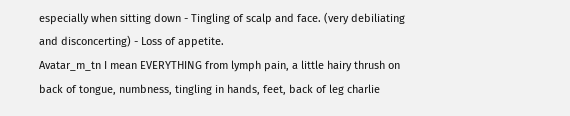especially when sitting down - Tingling of scalp and face. (very debiliating and disconcerting) - Loss of appetite.
Avatar_m_tn I mean EVERYTHING from lymph pain, a little hairy thrush on back of tongue, numbness, tingling in hands, feet, back of leg charlie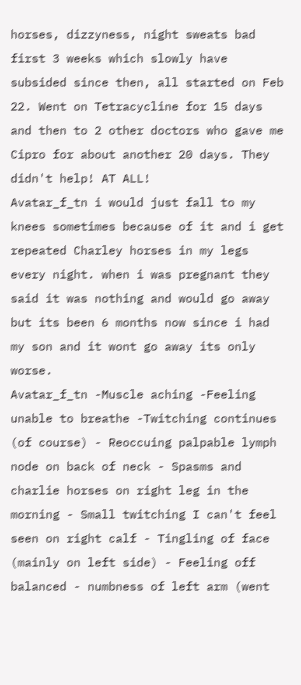horses, dizzyness, night sweats bad first 3 weeks which slowly have subsided since then, all started on Feb 22. Went on Tetracycline for 15 days and then to 2 other doctors who gave me Cipro for about another 20 days. They didn't help! AT ALL!
Avatar_f_tn i would just fall to my knees sometimes because of it and i get repeated Charley horses in my legs every night. when i was pregnant they said it was nothing and would go away but its been 6 months now since i had my son and it wont go away its only worse.
Avatar_f_tn -Muscle aching -Feeling unable to breathe -Twitching continues (of course) - Reoccuing palpable lymph node on back of neck - Spasms and charlie horses on right leg in the morning - Small twitching I can't feel seen on right calf - Tingling of face (mainly on left side) - Feeling off balanced - numbness of left arm (went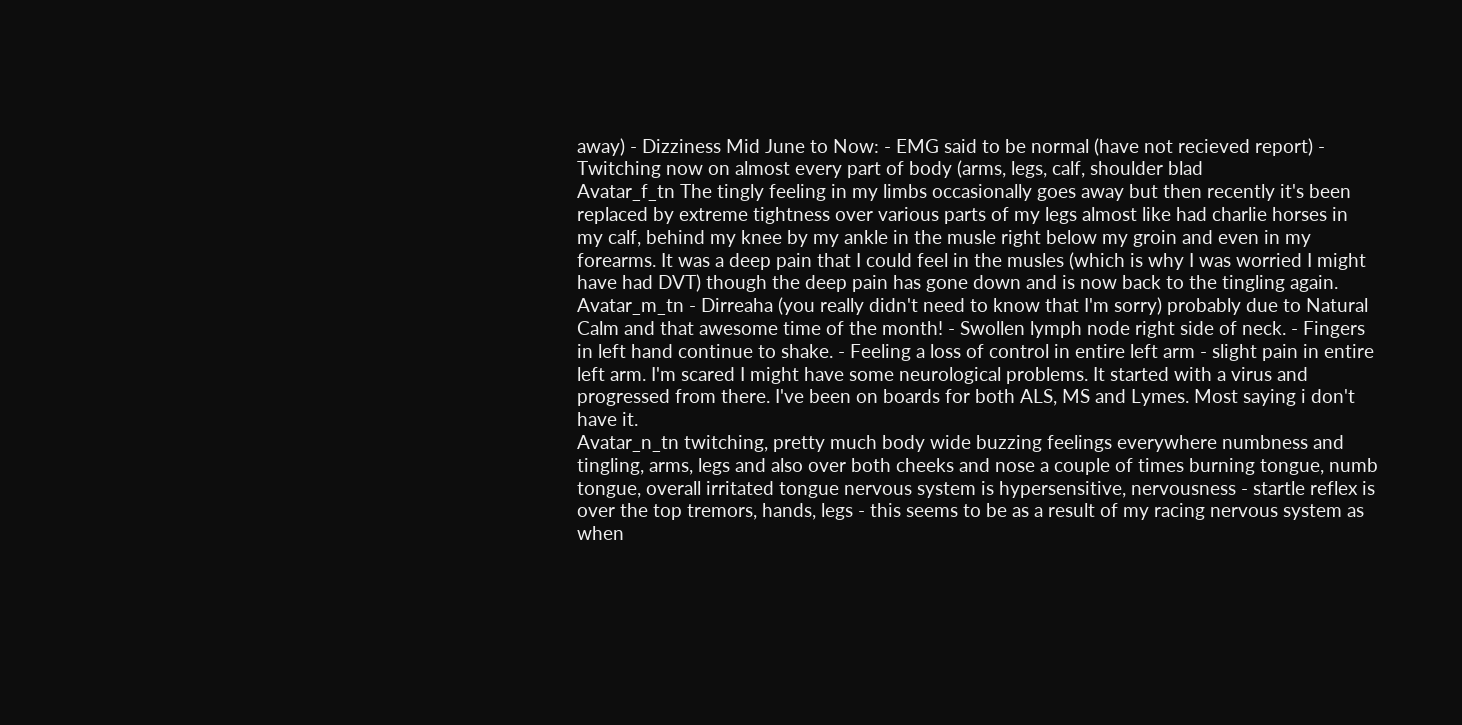away) - Dizziness Mid June to Now: - EMG said to be normal (have not recieved report) - Twitching now on almost every part of body (arms, legs, calf, shoulder blad
Avatar_f_tn The tingly feeling in my limbs occasionally goes away but then recently it's been replaced by extreme tightness over various parts of my legs almost like had charlie horses in my calf, behind my knee by my ankle in the musle right below my groin and even in my forearms. It was a deep pain that I could feel in the musles (which is why I was worried I might have had DVT) though the deep pain has gone down and is now back to the tingling again.
Avatar_m_tn - Dirreaha (you really didn't need to know that I'm sorry) probably due to Natural Calm and that awesome time of the month! - Swollen lymph node right side of neck. - Fingers in left hand continue to shake. - Feeling a loss of control in entire left arm - slight pain in entire left arm. I'm scared I might have some neurological problems. It started with a virus and progressed from there. I've been on boards for both ALS, MS and Lymes. Most saying i don't have it.
Avatar_n_tn twitching, pretty much body wide buzzing feelings everywhere numbness and tingling, arms, legs and also over both cheeks and nose a couple of times burning tongue, numb tongue, overall irritated tongue nervous system is hypersensitive, nervousness - startle reflex is over the top tremors, hands, legs - this seems to be as a result of my racing nervous system as when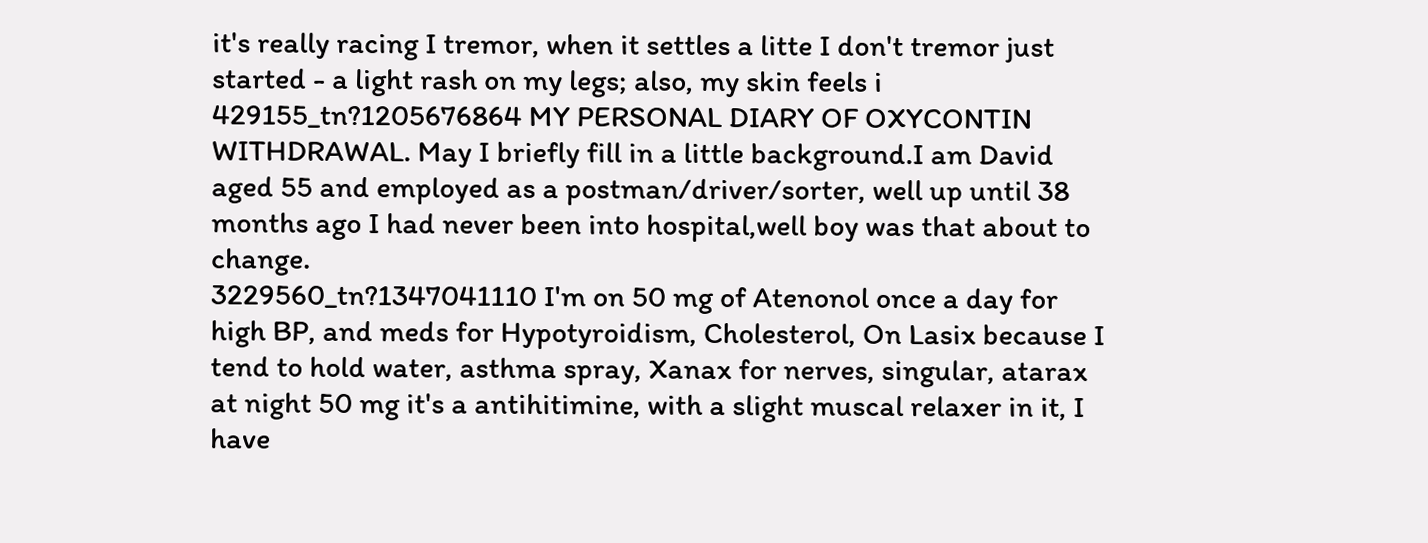it's really racing I tremor, when it settles a litte I don't tremor just started - a light rash on my legs; also, my skin feels i
429155_tn?1205676864 MY PERSONAL DIARY OF OXYCONTIN WITHDRAWAL. May I briefly fill in a little background.I am David aged 55 and employed as a postman/driver/sorter, well up until 38 months ago I had never been into hospital,well boy was that about to change.
3229560_tn?1347041110 I'm on 50 mg of Atenonol once a day for high BP, and meds for Hypotyroidism, Cholesterol, On Lasix because I tend to hold water, asthma spray, Xanax for nerves, singular, atarax at night 50 mg it's a antihitimine, with a slight muscal relaxer in it, I have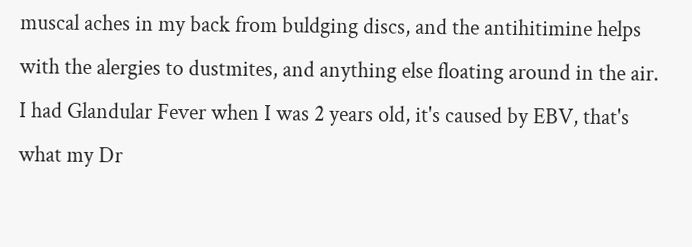muscal aches in my back from buldging discs, and the antihitimine helps with the alergies to dustmites, and anything else floating around in the air. I had Glandular Fever when I was 2 years old, it's caused by EBV, that's what my Dr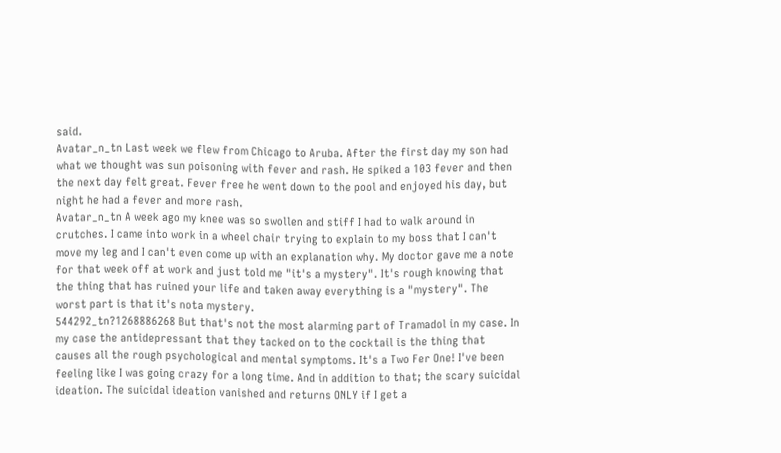said.
Avatar_n_tn Last week we flew from Chicago to Aruba. After the first day my son had what we thought was sun poisoning with fever and rash. He spiked a 103 fever and then the next day felt great. Fever free he went down to the pool and enjoyed his day, but night he had a fever and more rash.
Avatar_n_tn A week ago my knee was so swollen and stiff I had to walk around in crutches. I came into work in a wheel chair trying to explain to my boss that I can't move my leg and I can't even come up with an explanation why. My doctor gave me a note for that week off at work and just told me "it's a mystery". It's rough knowing that the thing that has ruined your life and taken away everything is a "mystery". The worst part is that it's nota mystery.
544292_tn?1268886268 But that's not the most alarming part of Tramadol in my case. In my case the antidepressant that they tacked on to the cocktail is the thing that causes all the rough psychological and mental symptoms. It's a Two Fer One! I've been feeling like I was going crazy for a long time. And in addition to that; the scary suicidal ideation. The suicidal ideation vanished and returns ONLY if I get a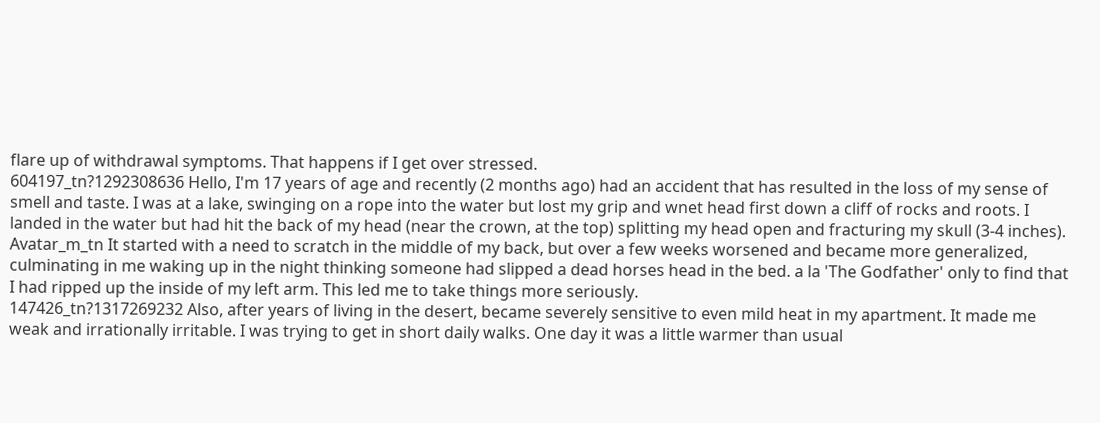flare up of withdrawal symptoms. That happens if I get over stressed.
604197_tn?1292308636 Hello, I'm 17 years of age and recently (2 months ago) had an accident that has resulted in the loss of my sense of smell and taste. I was at a lake, swinging on a rope into the water but lost my grip and wnet head first down a cliff of rocks and roots. I landed in the water but had hit the back of my head (near the crown, at the top) splitting my head open and fracturing my skull (3-4 inches).
Avatar_m_tn It started with a need to scratch in the middle of my back, but over a few weeks worsened and became more generalized, culminating in me waking up in the night thinking someone had slipped a dead horses head in the bed. a la 'The Godfather' only to find that I had ripped up the inside of my left arm. This led me to take things more seriously.
147426_tn?1317269232 Also, after years of living in the desert, became severely sensitive to even mild heat in my apartment. It made me weak and irrationally irritable. I was trying to get in short daily walks. One day it was a little warmer than usual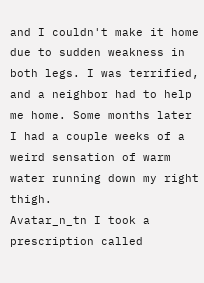and I couldn't make it home due to sudden weakness in both legs. I was terrified, and a neighbor had to help me home. Some months later I had a couple weeks of a weird sensation of warm water running down my right thigh.
Avatar_n_tn I took a prescription called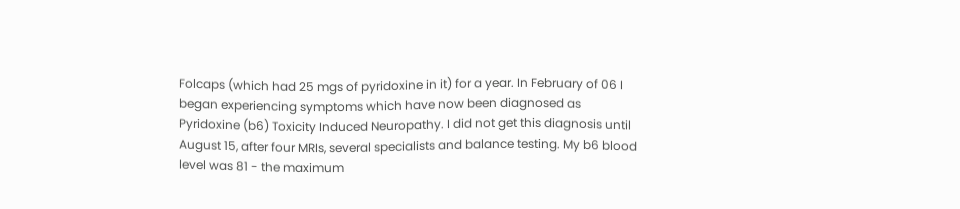Folcaps (which had 25 mgs of pyridoxine in it) for a year. In February of 06 I began experiencing symptoms which have now been diagnosed as Pyridoxine (b6) Toxicity Induced Neuropathy. I did not get this diagnosis until August 15, after four MRIs, several specialists and balance testing. My b6 blood level was 81 - the maximum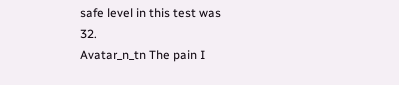safe level in this test was 32.
Avatar_n_tn The pain I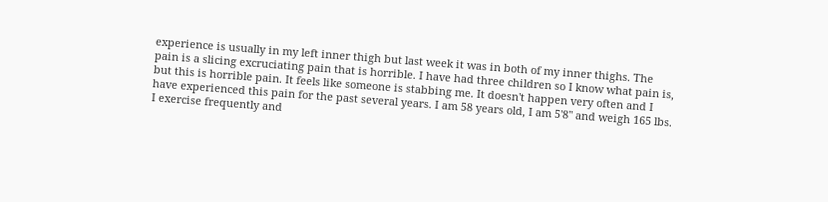experience is usually in my left inner thigh but last week it was in both of my inner thighs. The pain is a slicing excruciating pain that is horrible. I have had three children so I know what pain is, but this is horrible pain. It feels like someone is stabbing me. It doesn't happen very often and I have experienced this pain for the past several years. I am 58 years old, I am 5'8" and weigh 165 lbs. I exercise frequently and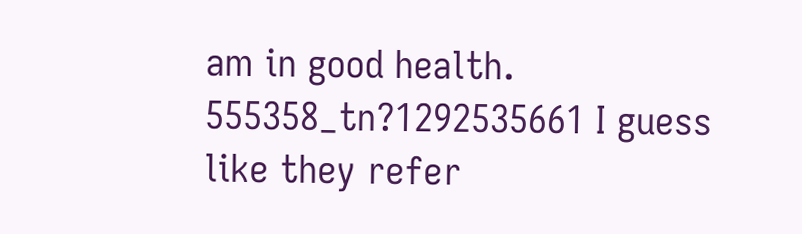am in good health.
555358_tn?1292535661 I guess like they refer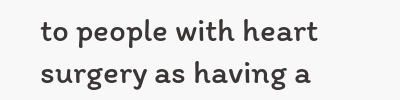to people with heart surgery as having a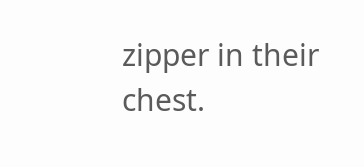zipper in their chest.